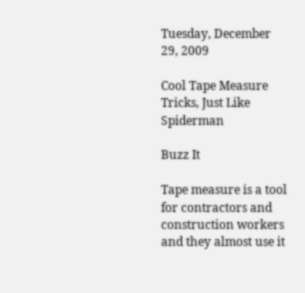Tuesday, December 29, 2009

Cool Tape Measure Tricks, Just Like Spiderman

Buzz It

Tape measure is a tool for contractors and construction workers and they almost use it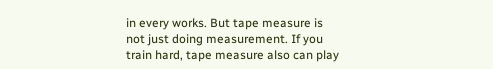in every works. But tape measure is not just doing measurement. If you train hard, tape measure also can play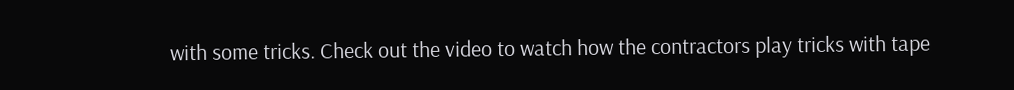with some tricks. Check out the video to watch how the contractors play tricks with tape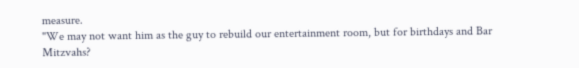measure.
"We may not want him as the guy to rebuild our entertainment room, but for birthdays and Bar Mitzvahs?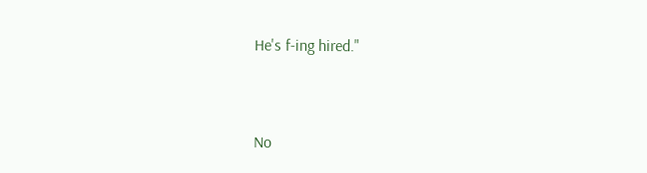He's f-ing hired."


No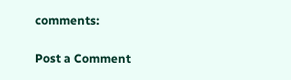comments:

Post a Comment